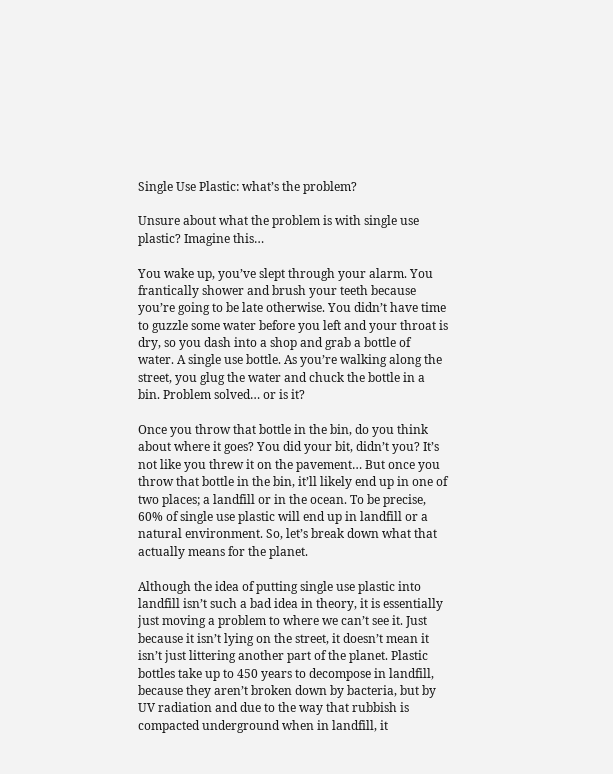Single Use Plastic: what’s the problem?

Unsure about what the problem is with single use plastic? Imagine this…

You wake up, you’ve slept through your alarm. You frantically shower and brush your teeth because you’re going to be late otherwise. You didn’t have time to guzzle some water before you left and your throat is dry, so you dash into a shop and grab a bottle of water. A single use bottle. As you’re walking along the street, you glug the water and chuck the bottle in a bin. Problem solved… or is it?

Once you throw that bottle in the bin, do you think about where it goes? You did your bit, didn’t you? It’s not like you threw it on the pavement… But once you throw that bottle in the bin, it’ll likely end up in one of two places; a landfill or in the ocean. To be precise, 60% of single use plastic will end up in landfill or a natural environment. So, let’s break down what that actually means for the planet.

Although the idea of putting single use plastic into landfill isn’t such a bad idea in theory, it is essentially just moving a problem to where we can’t see it. Just because it isn’t lying on the street, it doesn’t mean it isn’t just littering another part of the planet. Plastic bottles take up to 450 years to decompose in landfill, because they aren’t broken down by bacteria, but by UV radiation and due to the way that rubbish is compacted underground when in landfill, it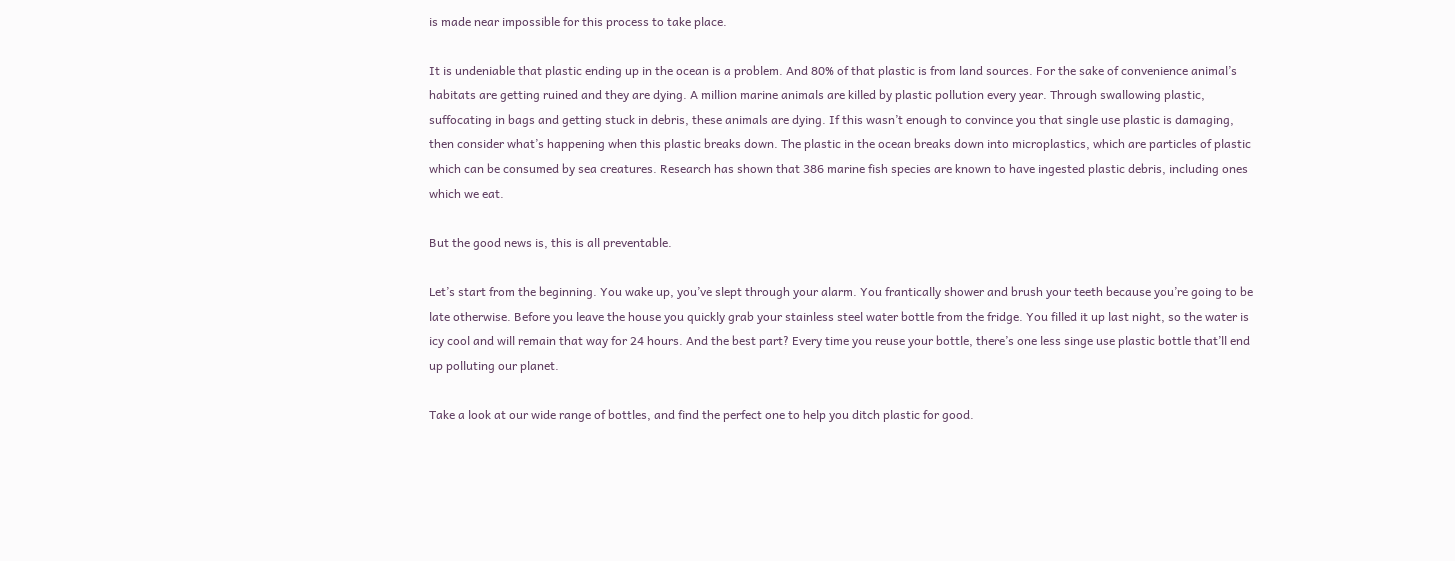is made near impossible for this process to take place.

It is undeniable that plastic ending up in the ocean is a problem. And 80% of that plastic is from land sources. For the sake of convenience animal’s habitats are getting ruined and they are dying. A million marine animals are killed by plastic pollution every year. Through swallowing plastic, suffocating in bags and getting stuck in debris, these animals are dying. If this wasn’t enough to convince you that single use plastic is damaging, then consider what’s happening when this plastic breaks down. The plastic in the ocean breaks down into microplastics, which are particles of plastic which can be consumed by sea creatures. Research has shown that 386 marine fish species are known to have ingested plastic debris, including ones which we eat.

But the good news is, this is all preventable.

Let’s start from the beginning. You wake up, you’ve slept through your alarm. You frantically shower and brush your teeth because you’re going to be late otherwise. Before you leave the house you quickly grab your stainless steel water bottle from the fridge. You filled it up last night, so the water is icy cool and will remain that way for 24 hours. And the best part? Every time you reuse your bottle, there’s one less singe use plastic bottle that’ll end up polluting our planet.

Take a look at our wide range of bottles, and find the perfect one to help you ditch plastic for good.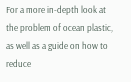For a more in-depth look at the problem of ocean plastic, as well as a guide on how to reduce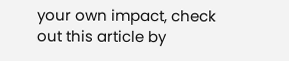your own impact, check out this article by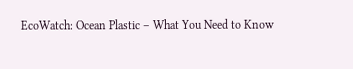EcoWatch: Ocean Plastic – What You Need to Know